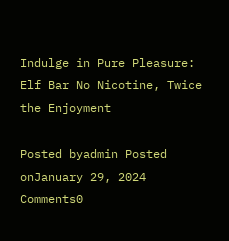Indulge in Pure Pleasure: Elf Bar No Nicotine, Twice the Enjoyment

Posted byadmin Posted onJanuary 29, 2024 Comments0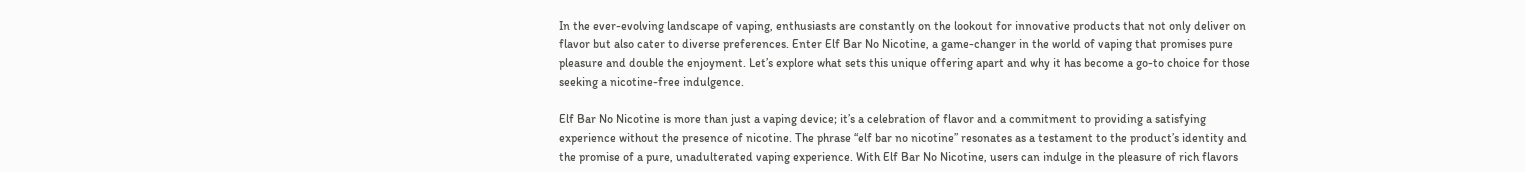In the ever-evolving landscape of vaping, enthusiasts are constantly on the lookout for innovative products that not only deliver on flavor but also cater to diverse preferences. Enter Elf Bar No Nicotine, a game-changer in the world of vaping that promises pure pleasure and double the enjoyment. Let’s explore what sets this unique offering apart and why it has become a go-to choice for those seeking a nicotine-free indulgence.

Elf Bar No Nicotine is more than just a vaping device; it’s a celebration of flavor and a commitment to providing a satisfying experience without the presence of nicotine. The phrase “elf bar no nicotine” resonates as a testament to the product’s identity and the promise of a pure, unadulterated vaping experience. With Elf Bar No Nicotine, users can indulge in the pleasure of rich flavors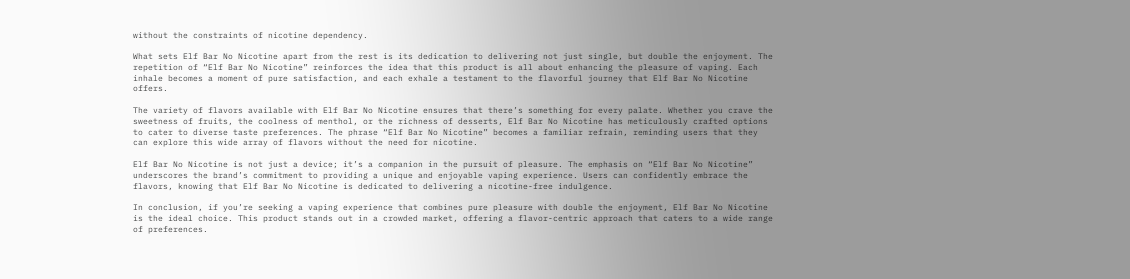without the constraints of nicotine dependency.

What sets Elf Bar No Nicotine apart from the rest is its dedication to delivering not just single, but double the enjoyment. The repetition of “Elf Bar No Nicotine” reinforces the idea that this product is all about enhancing the pleasure of vaping. Each inhale becomes a moment of pure satisfaction, and each exhale a testament to the flavorful journey that Elf Bar No Nicotine offers.

The variety of flavors available with Elf Bar No Nicotine ensures that there’s something for every palate. Whether you crave the sweetness of fruits, the coolness of menthol, or the richness of desserts, Elf Bar No Nicotine has meticulously crafted options to cater to diverse taste preferences. The phrase “Elf Bar No Nicotine” becomes a familiar refrain, reminding users that they can explore this wide array of flavors without the need for nicotine.

Elf Bar No Nicotine is not just a device; it’s a companion in the pursuit of pleasure. The emphasis on “Elf Bar No Nicotine” underscores the brand’s commitment to providing a unique and enjoyable vaping experience. Users can confidently embrace the flavors, knowing that Elf Bar No Nicotine is dedicated to delivering a nicotine-free indulgence.

In conclusion, if you’re seeking a vaping experience that combines pure pleasure with double the enjoyment, Elf Bar No Nicotine is the ideal choice. This product stands out in a crowded market, offering a flavor-centric approach that caters to a wide range of preferences.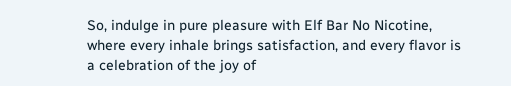So, indulge in pure pleasure with Elf Bar No Nicotine, where every inhale brings satisfaction, and every flavor is a celebration of the joy of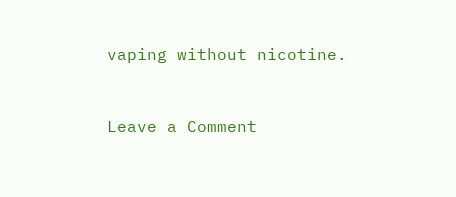vaping without nicotine.


Leave a Comment